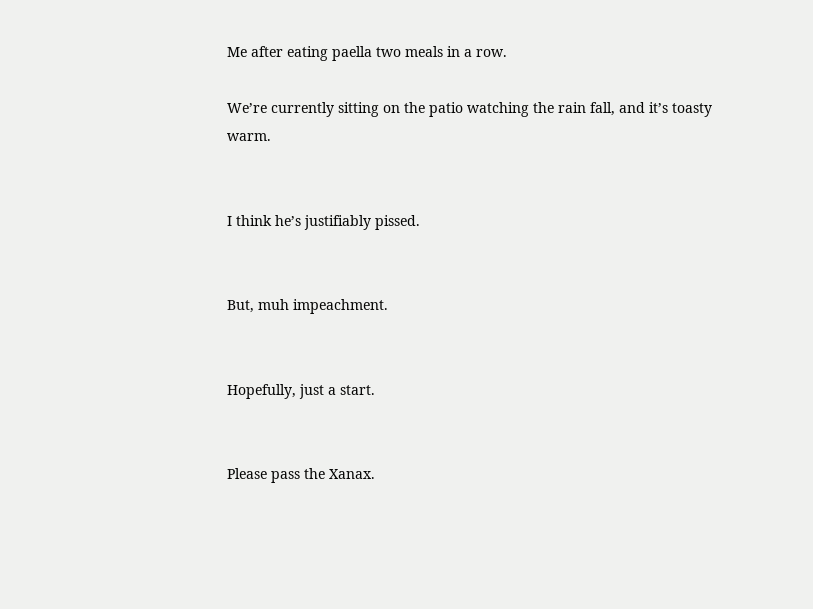Me after eating paella two meals in a row.

We’re currently sitting on the patio watching the rain fall, and it’s toasty warm.


I think he’s justifiably pissed.


But, muh impeachment.


Hopefully, just a start.


Please pass the Xanax.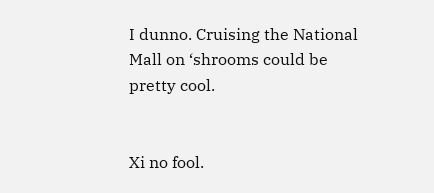I dunno. Cruising the National Mall on ‘shrooms could be pretty cool.


Xi no fool.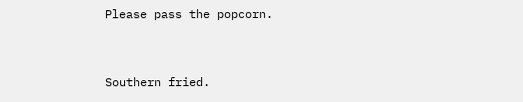Please pass the popcorn.


Southern fried.